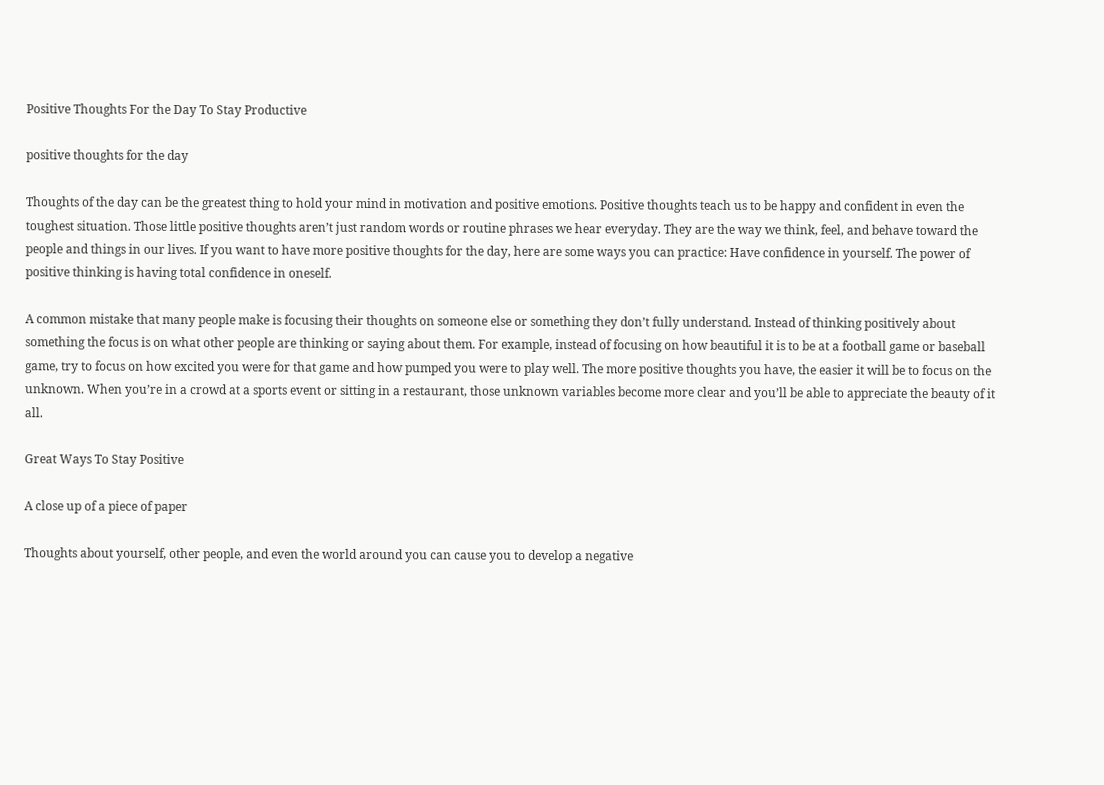Positive Thoughts For the Day To Stay Productive

positive thoughts for the day

Thoughts of the day can be the greatest thing to hold your mind in motivation and positive emotions. Positive thoughts teach us to be happy and confident in even the toughest situation. Those little positive thoughts aren’t just random words or routine phrases we hear everyday. They are the way we think, feel, and behave toward the people and things in our lives. If you want to have more positive thoughts for the day, here are some ways you can practice: Have confidence in yourself. The power of positive thinking is having total confidence in oneself.

A common mistake that many people make is focusing their thoughts on someone else or something they don’t fully understand. Instead of thinking positively about something the focus is on what other people are thinking or saying about them. For example, instead of focusing on how beautiful it is to be at a football game or baseball game, try to focus on how excited you were for that game and how pumped you were to play well. The more positive thoughts you have, the easier it will be to focus on the unknown. When you’re in a crowd at a sports event or sitting in a restaurant, those unknown variables become more clear and you’ll be able to appreciate the beauty of it all.

Great Ways To Stay Positive

A close up of a piece of paper

Thoughts about yourself, other people, and even the world around you can cause you to develop a negative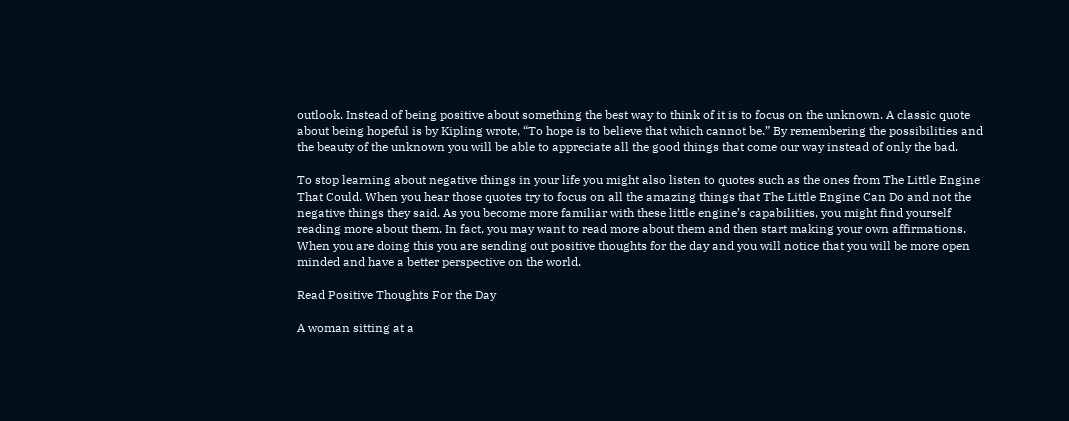outlook. Instead of being positive about something the best way to think of it is to focus on the unknown. A classic quote about being hopeful is by Kipling wrote, “To hope is to believe that which cannot be.” By remembering the possibilities and the beauty of the unknown you will be able to appreciate all the good things that come our way instead of only the bad.

To stop learning about negative things in your life you might also listen to quotes such as the ones from The Little Engine That Could. When you hear those quotes try to focus on all the amazing things that The Little Engine Can Do and not the negative things they said. As you become more familiar with these little engine’s capabilities, you might find yourself reading more about them. In fact, you may want to read more about them and then start making your own affirmations. When you are doing this you are sending out positive thoughts for the day and you will notice that you will be more open minded and have a better perspective on the world.

Read Positive Thoughts For the Day

A woman sitting at a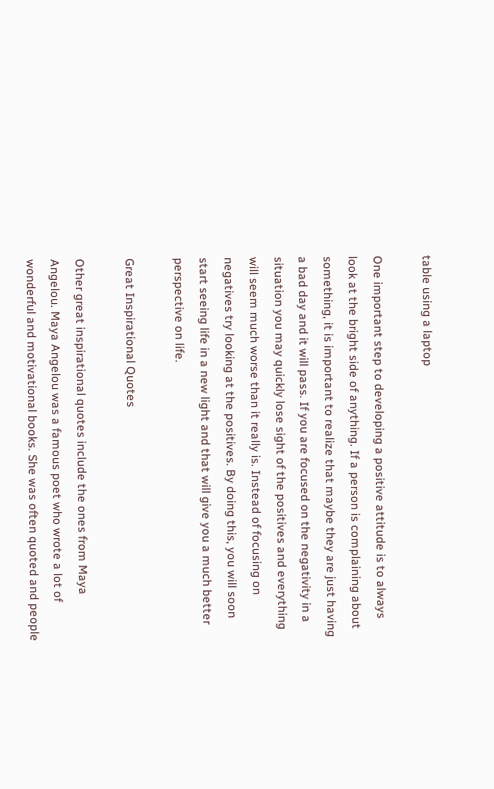table using a laptop

One important step to developing a positive attitude is to always look at the bright side of anything. If a person is complaining about something, it is important to realize that maybe they are just having a bad day and it will pass. If you are focused on the negativity in a situation you may quickly lose sight of the positives and everything will seem much worse than it really is. Instead of focusing on negatives try looking at the positives. By doing this, you will soon start seeing life in a new light and that will give you a much better perspective on life.

Great Inspirational Quotes

Other great inspirational quotes include the ones from Maya Angelou. Maya Angelou was a famous poet who wrote a lot of wonderful and motivational books. She was often quoted and people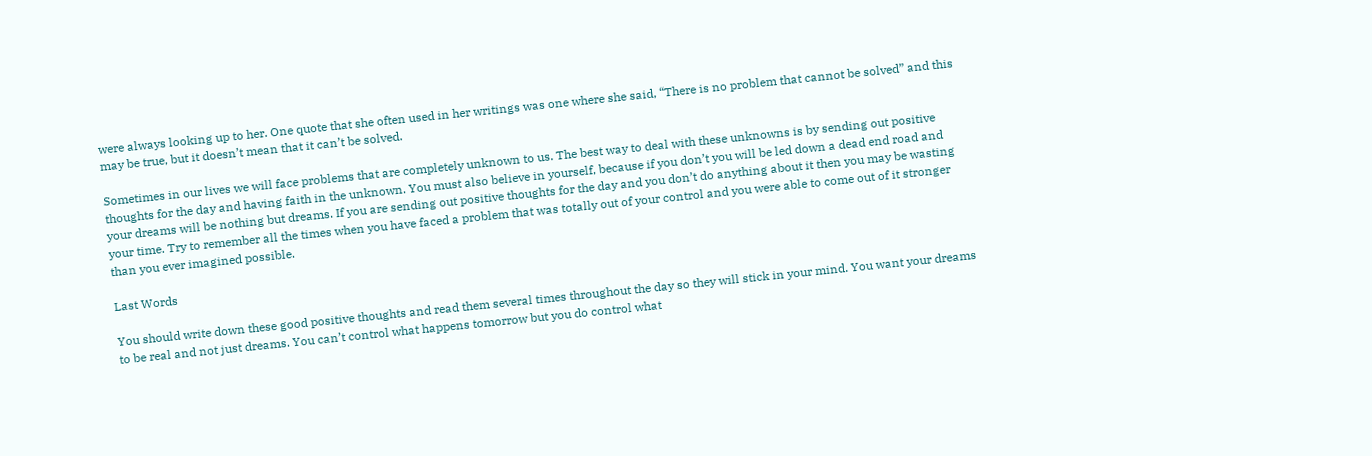were always looking up to her. One quote that she often used in her writings was one where she said, “There is no problem that cannot be solved” and this may be true, but it doesn’t mean that it can’t be solved.

Sometimes in our lives we will face problems that are completely unknown to us. The best way to deal with these unknowns is by sending out positive thoughts for the day and having faith in the unknown. You must also believe in yourself, because if you don’t you will be led down a dead end road and your dreams will be nothing but dreams. If you are sending out positive thoughts for the day and you don’t do anything about it then you may be wasting your time. Try to remember all the times when you have faced a problem that was totally out of your control and you were able to come out of it stronger than you ever imagined possible.

Last Words

You should write down these good positive thoughts and read them several times throughout the day so they will stick in your mind. You want your dreams to be real and not just dreams. You can’t control what happens tomorrow but you do control what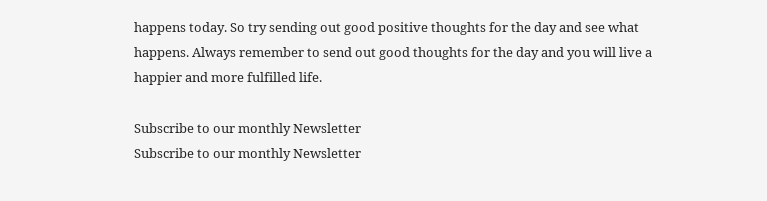happens today. So try sending out good positive thoughts for the day and see what happens. Always remember to send out good thoughts for the day and you will live a happier and more fulfilled life.

Subscribe to our monthly Newsletter
Subscribe to our monthly Newsletter